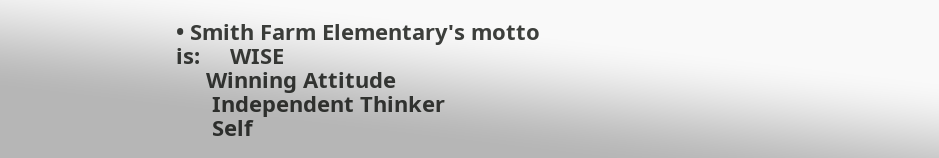• Smith Farm Elementary's motto is:     WISE
     Winning Attitude
      Independent Thinker
      Self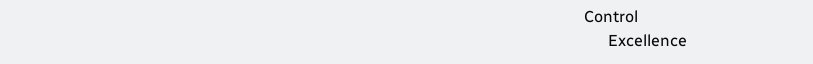Control
      Excellence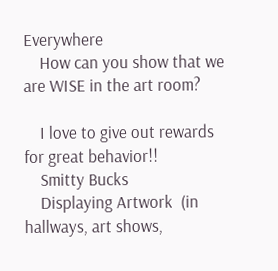Everywhere
    How can you show that we are WISE in the art room?

    I love to give out rewards for great behavior!!
    Smitty Bucks
    Displaying Artwork  (in hallways, art shows,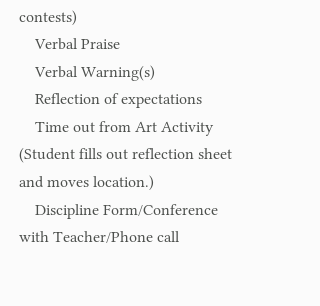contests)
    Verbal Praise
    Verbal Warning(s)
    Reflection of expectations
    Time out from Art Activity  (Student fills out reflection sheet and moves location.)
    Discipline Form/Conference with Teacher/Phone call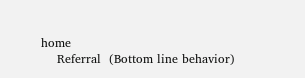home
    Referral  (Bottom line behavior)